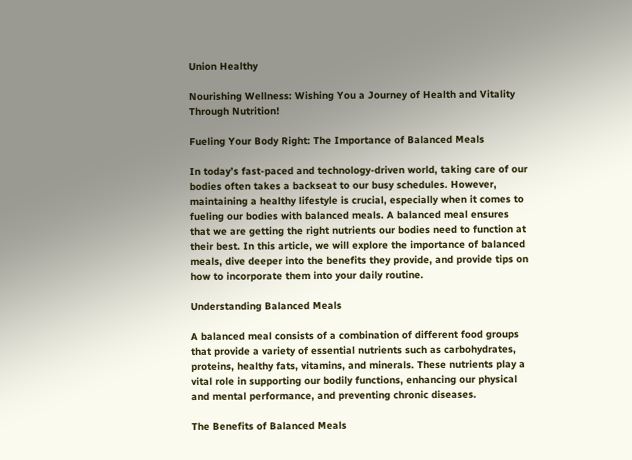Union Healthy

Nourishing Wellness: Wishing You a Journey of Health and Vitality Through Nutrition!

Fueling Your Body Right: The Importance of Balanced Meals

In today’s fast-paced and technology-driven world, taking care of our bodies often takes a backseat to our busy schedules. However, maintaining a healthy lifestyle is crucial, especially when it comes to fueling our bodies with balanced meals. A balanced meal ensures that we are getting the right nutrients our bodies need to function at their best. In this article, we will explore the importance of balanced meals, dive deeper into the benefits they provide, and provide tips on how to incorporate them into your daily routine.

Understanding Balanced Meals

A balanced meal consists of a combination of different food groups that provide a variety of essential nutrients such as carbohydrates, proteins, healthy fats, vitamins, and minerals. These nutrients play a vital role in supporting our bodily functions, enhancing our physical and mental performance, and preventing chronic diseases.

The Benefits of Balanced Meals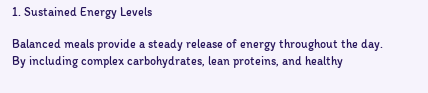1. Sustained Energy Levels

Balanced meals provide a steady release of energy throughout the day. By including complex carbohydrates, lean proteins, and healthy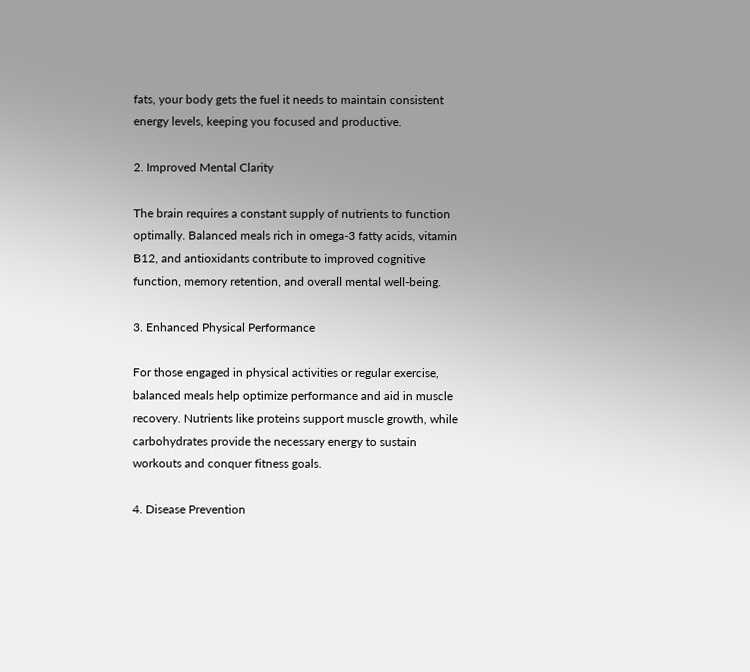fats, your body gets the fuel it needs to maintain consistent energy levels, keeping you focused and productive.

2. Improved Mental Clarity

The brain requires a constant supply of nutrients to function optimally. Balanced meals rich in omega-3 fatty acids, vitamin B12, and antioxidants contribute to improved cognitive function, memory retention, and overall mental well-being.

3. Enhanced Physical Performance

For those engaged in physical activities or regular exercise, balanced meals help optimize performance and aid in muscle recovery. Nutrients like proteins support muscle growth, while carbohydrates provide the necessary energy to sustain workouts and conquer fitness goals.

4. Disease Prevention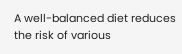A well-balanced diet reduces the risk of various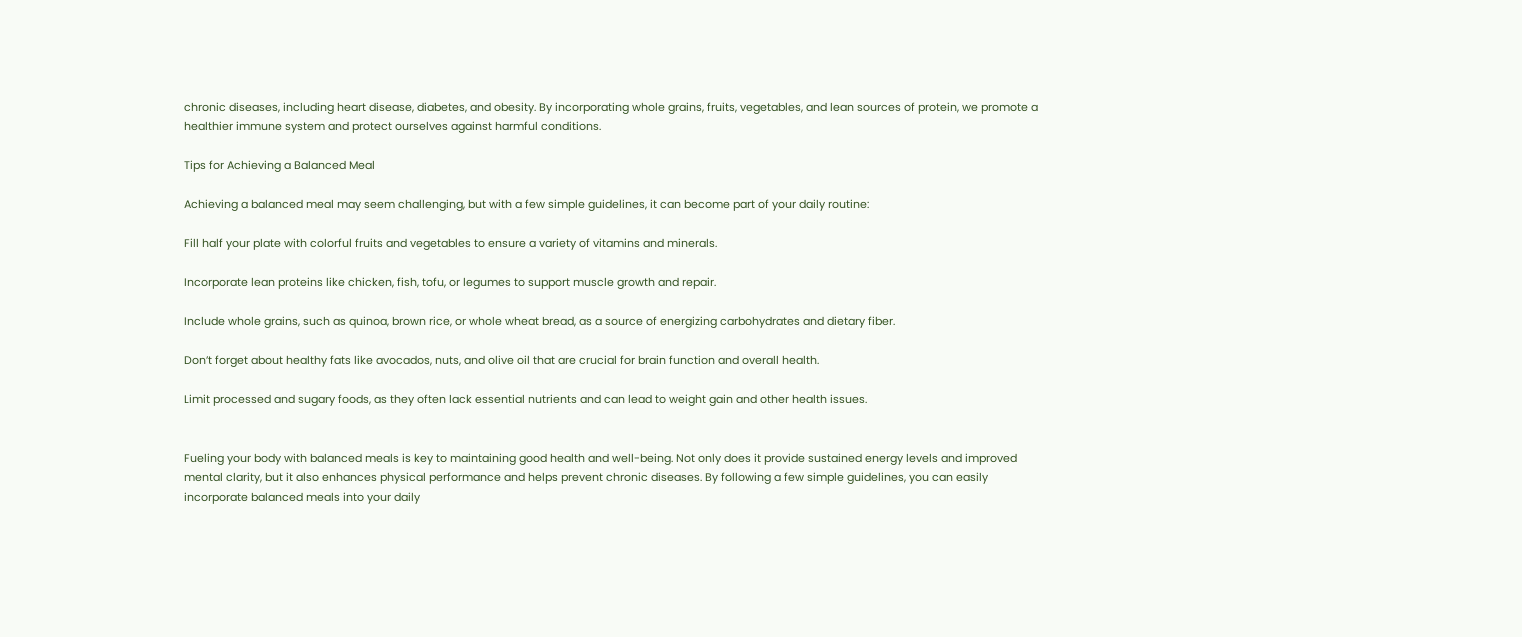chronic diseases, including heart disease, diabetes, and obesity. By incorporating whole grains, fruits, vegetables, and lean sources of protein, we promote a healthier immune system and protect ourselves against harmful conditions.

Tips for Achieving a Balanced Meal

Achieving a balanced meal may seem challenging, but with a few simple guidelines, it can become part of your daily routine:

Fill half your plate with colorful fruits and vegetables to ensure a variety of vitamins and minerals.

Incorporate lean proteins like chicken, fish, tofu, or legumes to support muscle growth and repair.

Include whole grains, such as quinoa, brown rice, or whole wheat bread, as a source of energizing carbohydrates and dietary fiber.

Don’t forget about healthy fats like avocados, nuts, and olive oil that are crucial for brain function and overall health.

Limit processed and sugary foods, as they often lack essential nutrients and can lead to weight gain and other health issues.


Fueling your body with balanced meals is key to maintaining good health and well-being. Not only does it provide sustained energy levels and improved mental clarity, but it also enhances physical performance and helps prevent chronic diseases. By following a few simple guidelines, you can easily incorporate balanced meals into your daily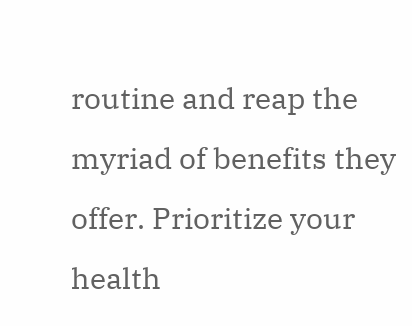routine and reap the myriad of benefits they offer. Prioritize your health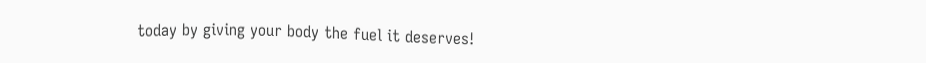today by giving your body the fuel it deserves!